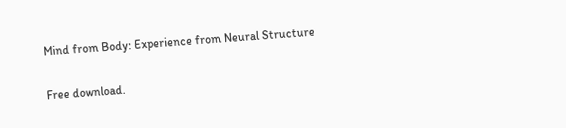Mind from Body: Experience from Neural Structure

Free download.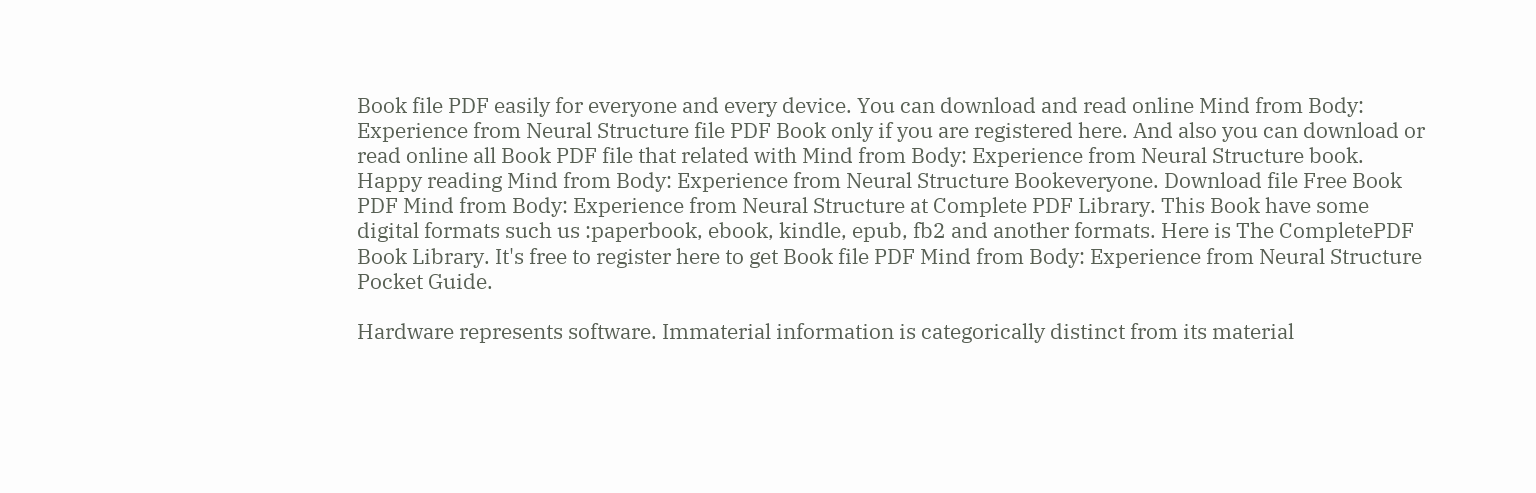Book file PDF easily for everyone and every device. You can download and read online Mind from Body: Experience from Neural Structure file PDF Book only if you are registered here. And also you can download or read online all Book PDF file that related with Mind from Body: Experience from Neural Structure book. Happy reading Mind from Body: Experience from Neural Structure Bookeveryone. Download file Free Book PDF Mind from Body: Experience from Neural Structure at Complete PDF Library. This Book have some digital formats such us :paperbook, ebook, kindle, epub, fb2 and another formats. Here is The CompletePDF Book Library. It's free to register here to get Book file PDF Mind from Body: Experience from Neural Structure Pocket Guide.

Hardware represents software. Immaterial information is categorically distinct from its material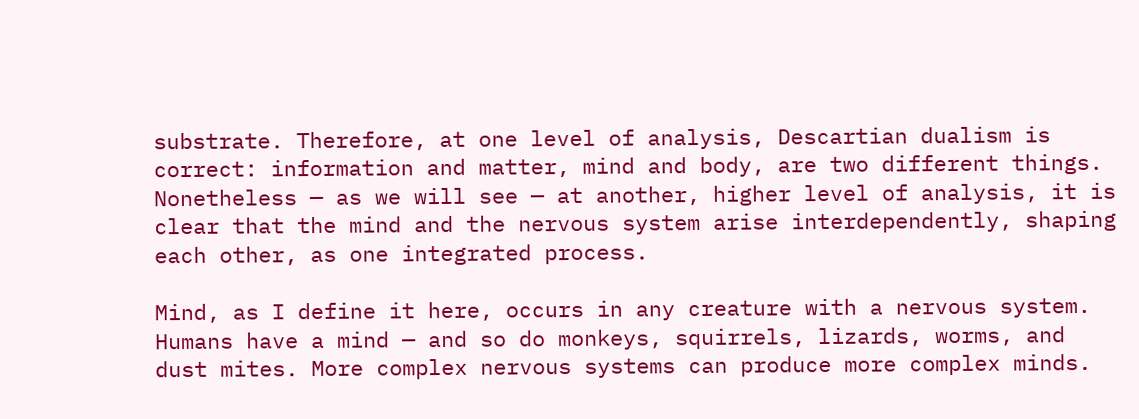substrate. Therefore, at one level of analysis, Descartian dualism is correct: information and matter, mind and body, are two different things. Nonetheless — as we will see — at another, higher level of analysis, it is clear that the mind and the nervous system arise interdependently, shaping each other, as one integrated process.

Mind, as I define it here, occurs in any creature with a nervous system. Humans have a mind — and so do monkeys, squirrels, lizards, worms, and dust mites. More complex nervous systems can produce more complex minds.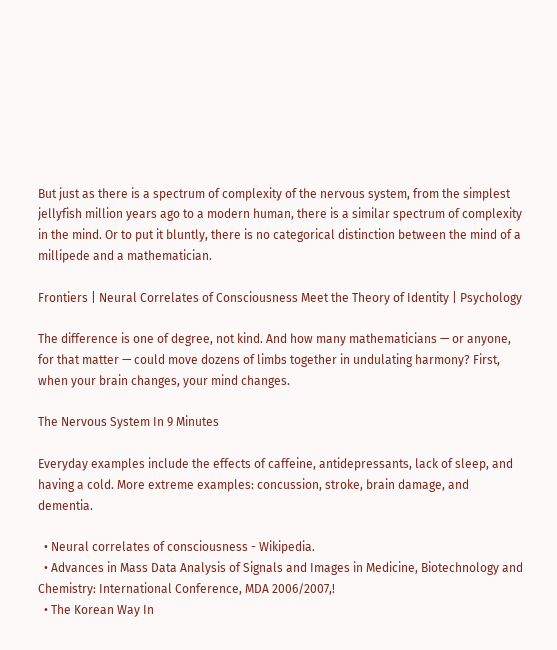But just as there is a spectrum of complexity of the nervous system, from the simplest jellyfish million years ago to a modern human, there is a similar spectrum of complexity in the mind. Or to put it bluntly, there is no categorical distinction between the mind of a millipede and a mathematician.

Frontiers | Neural Correlates of Consciousness Meet the Theory of Identity | Psychology

The difference is one of degree, not kind. And how many mathematicians — or anyone, for that matter — could move dozens of limbs together in undulating harmony? First, when your brain changes, your mind changes.

The Nervous System In 9 Minutes

Everyday examples include the effects of caffeine, antidepressants, lack of sleep, and having a cold. More extreme examples: concussion, stroke, brain damage, and dementia.

  • Neural correlates of consciousness - Wikipedia.
  • Advances in Mass Data Analysis of Signals and Images in Medicine, Biotechnology and Chemistry: International Conference, MDA 2006/2007,!
  • The Korean Way In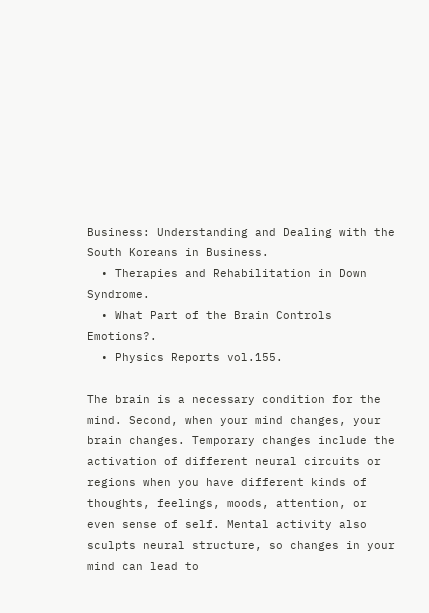Business: Understanding and Dealing with the South Koreans in Business.
  • Therapies and Rehabilitation in Down Syndrome.
  • What Part of the Brain Controls Emotions?.
  • Physics Reports vol.155.

The brain is a necessary condition for the mind. Second, when your mind changes, your brain changes. Temporary changes include the activation of different neural circuits or regions when you have different kinds of thoughts, feelings, moods, attention, or even sense of self. Mental activity also sculpts neural structure, so changes in your mind can lead to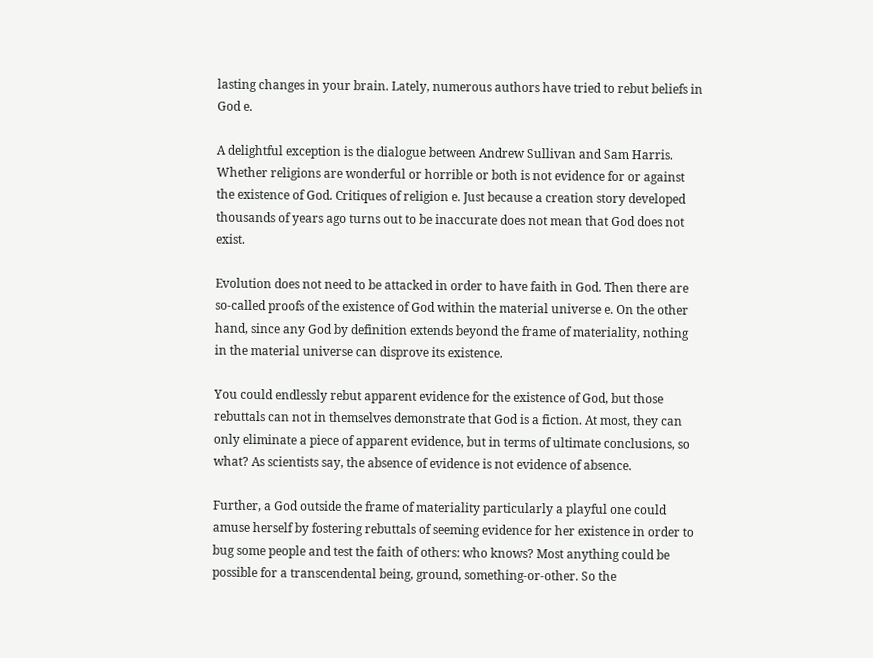lasting changes in your brain. Lately, numerous authors have tried to rebut beliefs in God e.

A delightful exception is the dialogue between Andrew Sullivan and Sam Harris. Whether religions are wonderful or horrible or both is not evidence for or against the existence of God. Critiques of religion e. Just because a creation story developed thousands of years ago turns out to be inaccurate does not mean that God does not exist.

Evolution does not need to be attacked in order to have faith in God. Then there are so-called proofs of the existence of God within the material universe e. On the other hand, since any God by definition extends beyond the frame of materiality, nothing in the material universe can disprove its existence.

You could endlessly rebut apparent evidence for the existence of God, but those rebuttals can not in themselves demonstrate that God is a fiction. At most, they can only eliminate a piece of apparent evidence, but in terms of ultimate conclusions, so what? As scientists say, the absence of evidence is not evidence of absence.

Further, a God outside the frame of materiality particularly a playful one could amuse herself by fostering rebuttals of seeming evidence for her existence in order to bug some people and test the faith of others: who knows? Most anything could be possible for a transcendental being, ground, something-or-other. So the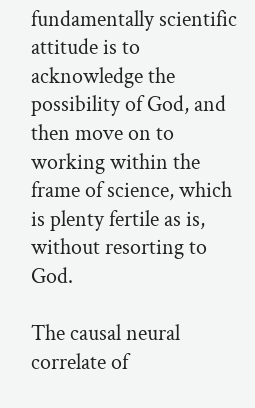fundamentally scientific attitude is to acknowledge the possibility of God, and then move on to working within the frame of science, which is plenty fertile as is, without resorting to God.

The causal neural correlate of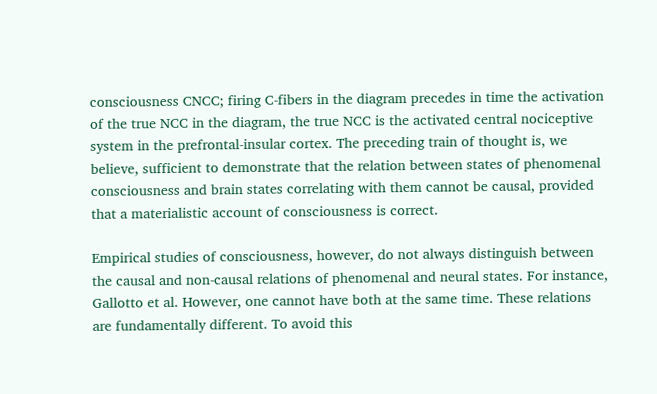consciousness CNCC; firing C-fibers in the diagram precedes in time the activation of the true NCC in the diagram, the true NCC is the activated central nociceptive system in the prefrontal-insular cortex. The preceding train of thought is, we believe, sufficient to demonstrate that the relation between states of phenomenal consciousness and brain states correlating with them cannot be causal, provided that a materialistic account of consciousness is correct.

Empirical studies of consciousness, however, do not always distinguish between the causal and non-causal relations of phenomenal and neural states. For instance, Gallotto et al. However, one cannot have both at the same time. These relations are fundamentally different. To avoid this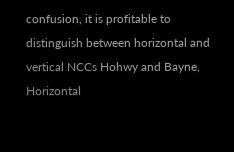confusion, it is profitable to distinguish between horizontal and vertical NCCs Hohwy and Bayne, Horizontal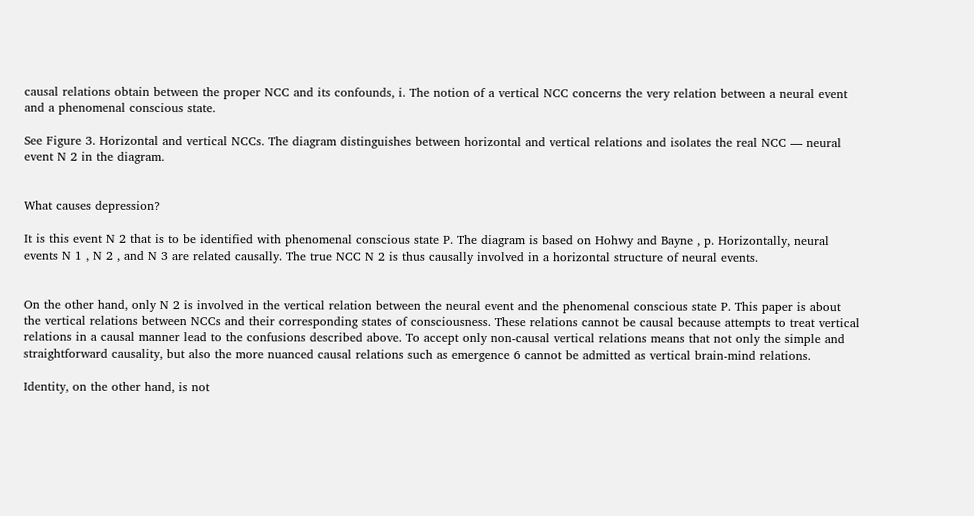causal relations obtain between the proper NCC and its confounds, i. The notion of a vertical NCC concerns the very relation between a neural event and a phenomenal conscious state.

See Figure 3. Horizontal and vertical NCCs. The diagram distinguishes between horizontal and vertical relations and isolates the real NCC — neural event N 2 in the diagram.


What causes depression?

It is this event N 2 that is to be identified with phenomenal conscious state P. The diagram is based on Hohwy and Bayne , p. Horizontally, neural events N 1 , N 2 , and N 3 are related causally. The true NCC N 2 is thus causally involved in a horizontal structure of neural events.


On the other hand, only N 2 is involved in the vertical relation between the neural event and the phenomenal conscious state P. This paper is about the vertical relations between NCCs and their corresponding states of consciousness. These relations cannot be causal because attempts to treat vertical relations in a causal manner lead to the confusions described above. To accept only non-causal vertical relations means that not only the simple and straightforward causality, but also the more nuanced causal relations such as emergence 6 cannot be admitted as vertical brain-mind relations.

Identity, on the other hand, is not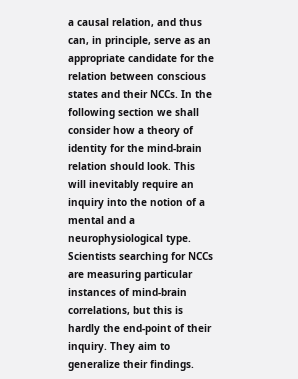a causal relation, and thus can, in principle, serve as an appropriate candidate for the relation between conscious states and their NCCs. In the following section we shall consider how a theory of identity for the mind-brain relation should look. This will inevitably require an inquiry into the notion of a mental and a neurophysiological type. Scientists searching for NCCs are measuring particular instances of mind-brain correlations, but this is hardly the end-point of their inquiry. They aim to generalize their findings.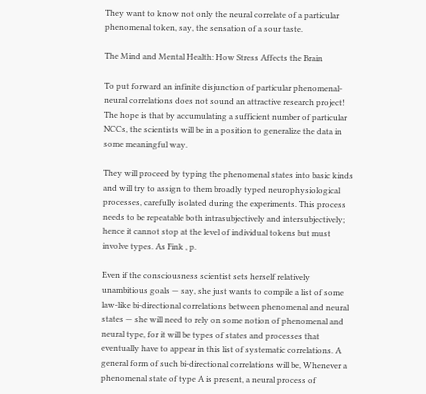They want to know not only the neural correlate of a particular phenomenal token, say, the sensation of a sour taste.

The Mind and Mental Health: How Stress Affects the Brain

To put forward an infinite disjunction of particular phenomenal-neural correlations does not sound an attractive research project! The hope is that by accumulating a sufficient number of particular NCCs, the scientists will be in a position to generalize the data in some meaningful way.

They will proceed by typing the phenomenal states into basic kinds and will try to assign to them broadly typed neurophysiological processes, carefully isolated during the experiments. This process needs to be repeatable both intrasubjectively and intersubjectively; hence it cannot stop at the level of individual tokens but must involve types. As Fink , p.

Even if the consciousness scientist sets herself relatively unambitious goals — say, she just wants to compile a list of some law-like bi-directional correlations between phenomenal and neural states — she will need to rely on some notion of phenomenal and neural type, for it will be types of states and processes that eventually have to appear in this list of systematic correlations. A general form of such bi-directional correlations will be, Whenever a phenomenal state of type A is present, a neural process of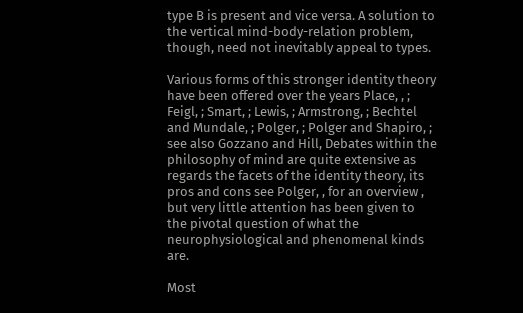type B is present and vice versa. A solution to the vertical mind-body-relation problem, though, need not inevitably appeal to types.

Various forms of this stronger identity theory have been offered over the years Place, , ; Feigl, ; Smart, ; Lewis, ; Armstrong, ; Bechtel and Mundale, ; Polger, ; Polger and Shapiro, ; see also Gozzano and Hill, Debates within the philosophy of mind are quite extensive as regards the facets of the identity theory, its pros and cons see Polger, , for an overview , but very little attention has been given to the pivotal question of what the neurophysiological and phenomenal kinds are.

Most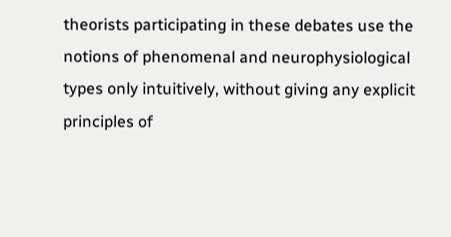theorists participating in these debates use the notions of phenomenal and neurophysiological types only intuitively, without giving any explicit principles of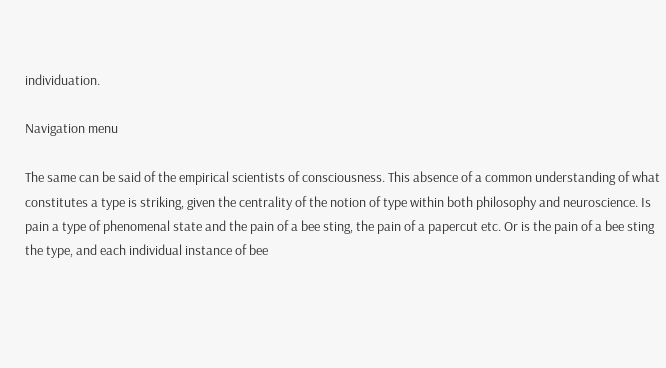individuation.

Navigation menu

The same can be said of the empirical scientists of consciousness. This absence of a common understanding of what constitutes a type is striking, given the centrality of the notion of type within both philosophy and neuroscience. Is pain a type of phenomenal state and the pain of a bee sting, the pain of a papercut etc. Or is the pain of a bee sting the type, and each individual instance of bee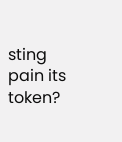sting pain its token?